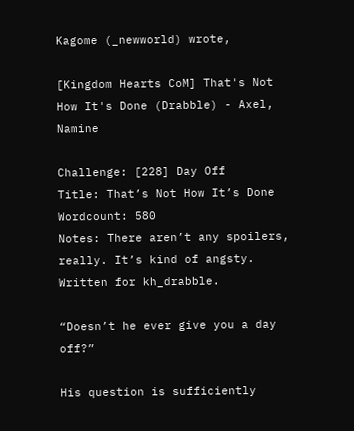Kagome (_newworld) wrote,

[Kingdom Hearts CoM] That's Not How It's Done (Drabble) - Axel, Namine

Challenge: [228] Day Off
Title: That’s Not How It’s Done
Wordcount: 580
Notes: There aren’t any spoilers, really. It’s kind of angsty. Written for kh_drabble.

“Doesn’t he ever give you a day off?”

His question is sufficiently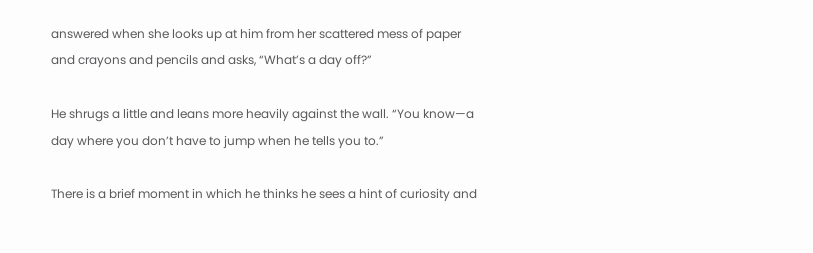answered when she looks up at him from her scattered mess of paper and crayons and pencils and asks, “What’s a day off?”

He shrugs a little and leans more heavily against the wall. “You know—a day where you don’t have to jump when he tells you to.”

There is a brief moment in which he thinks he sees a hint of curiosity and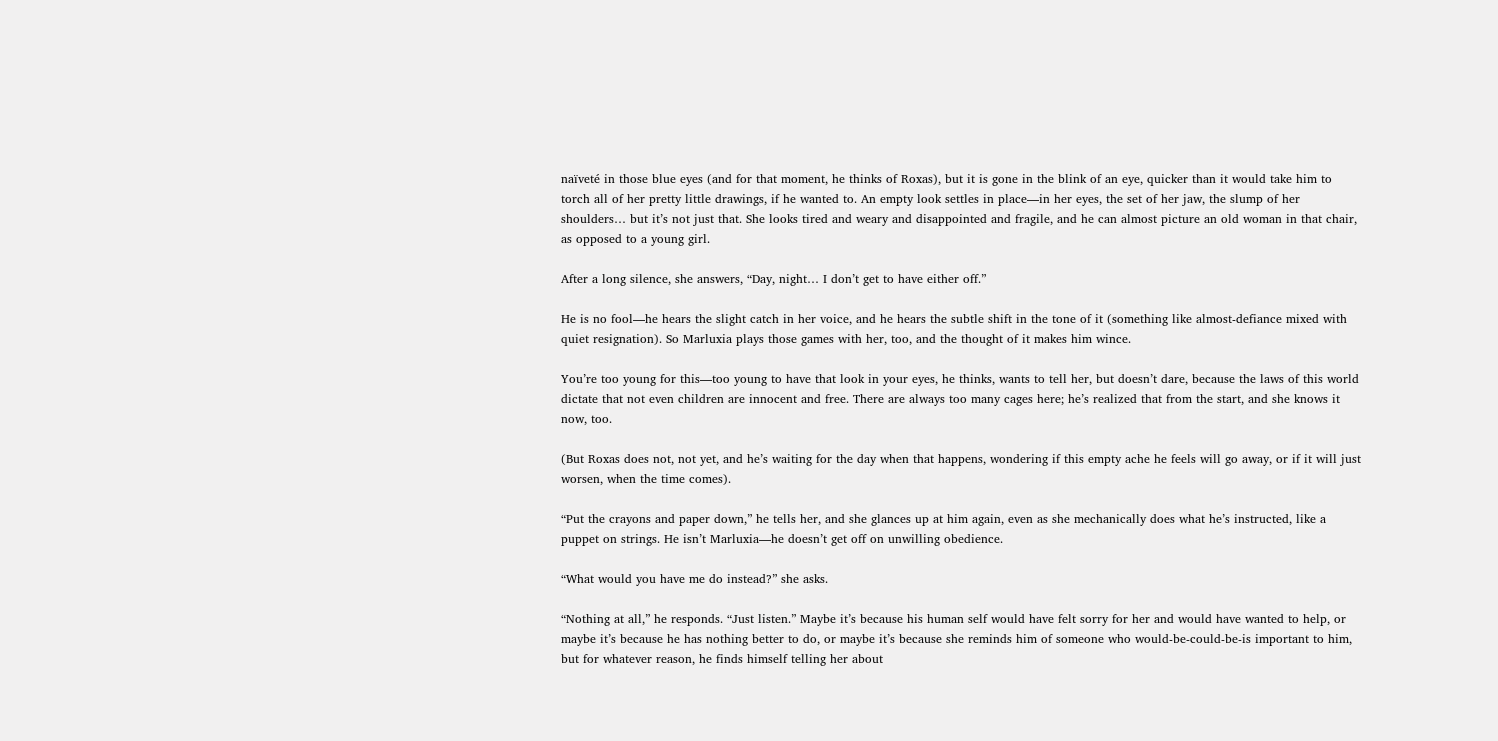naïveté in those blue eyes (and for that moment, he thinks of Roxas), but it is gone in the blink of an eye, quicker than it would take him to torch all of her pretty little drawings, if he wanted to. An empty look settles in place—in her eyes, the set of her jaw, the slump of her shoulders… but it’s not just that. She looks tired and weary and disappointed and fragile, and he can almost picture an old woman in that chair, as opposed to a young girl.

After a long silence, she answers, “Day, night… I don’t get to have either off.”

He is no fool—he hears the slight catch in her voice, and he hears the subtle shift in the tone of it (something like almost-defiance mixed with quiet resignation). So Marluxia plays those games with her, too, and the thought of it makes him wince.

You’re too young for this—too young to have that look in your eyes, he thinks, wants to tell her, but doesn’t dare, because the laws of this world dictate that not even children are innocent and free. There are always too many cages here; he’s realized that from the start, and she knows it now, too.

(But Roxas does not, not yet, and he’s waiting for the day when that happens, wondering if this empty ache he feels will go away, or if it will just worsen, when the time comes).

“Put the crayons and paper down,” he tells her, and she glances up at him again, even as she mechanically does what he’s instructed, like a puppet on strings. He isn’t Marluxia—he doesn’t get off on unwilling obedience.

“What would you have me do instead?” she asks.

“Nothing at all,” he responds. “Just listen.” Maybe it’s because his human self would have felt sorry for her and would have wanted to help, or maybe it’s because he has nothing better to do, or maybe it’s because she reminds him of someone who would-be-could-be-is important to him, but for whatever reason, he finds himself telling her about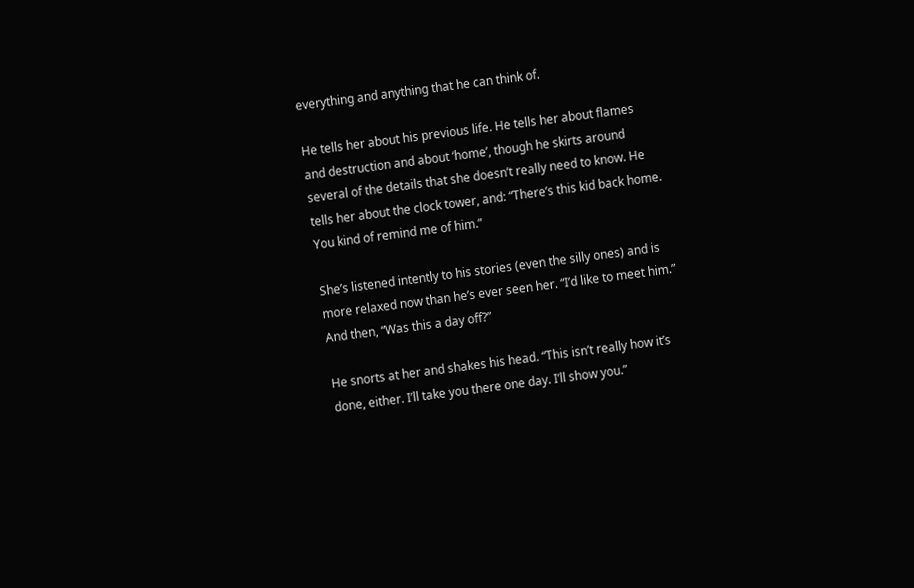everything and anything that he can think of.

He tells her about his previous life. He tells her about flames and destruction and about ‘home’, though he skirts around several of the details that she doesn’t really need to know. He tells her about the clock tower, and: “There’s this kid back home. You kind of remind me of him.”

She’s listened intently to his stories (even the silly ones) and is more relaxed now than he’s ever seen her. “I’d like to meet him.” And then, “Was this a day off?”

He snorts at her and shakes his head. “This isn’t really how it’s done, either. I’ll take you there one day. I’ll show you.”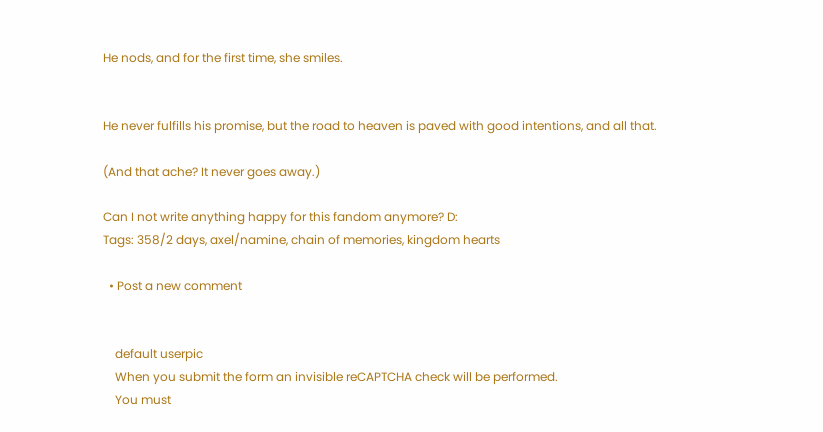He nods, and for the first time, she smiles.


He never fulfills his promise, but the road to heaven is paved with good intentions, and all that.

(And that ache? It never goes away.)

Can I not write anything happy for this fandom anymore? D:
Tags: 358/2 days, axel/namine, chain of memories, kingdom hearts

  • Post a new comment


    default userpic
    When you submit the form an invisible reCAPTCHA check will be performed.
    You must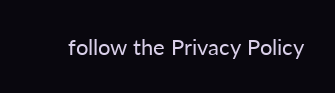follow the Privacy Policy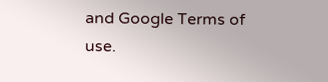and Google Terms of use.